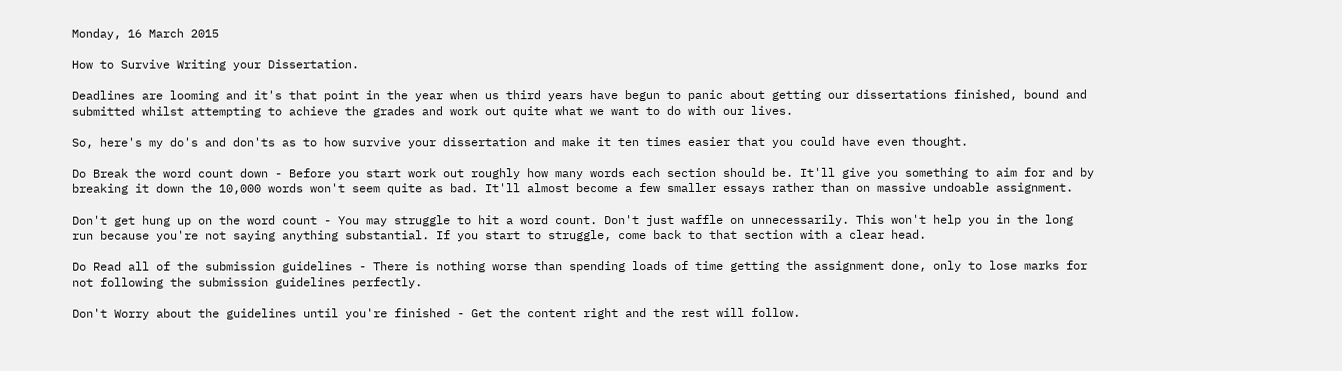Monday, 16 March 2015

How to Survive Writing your Dissertation.

Deadlines are looming and it's that point in the year when us third years have begun to panic about getting our dissertations finished, bound and submitted whilst attempting to achieve the grades and work out quite what we want to do with our lives.

So, here's my do's and don'ts as to how survive your dissertation and make it ten times easier that you could have even thought.

Do Break the word count down - Before you start work out roughly how many words each section should be. It'll give you something to aim for and by breaking it down the 10,000 words won't seem quite as bad. It'll almost become a few smaller essays rather than on massive undoable assignment.

Don't get hung up on the word count - You may struggle to hit a word count. Don't just waffle on unnecessarily. This won't help you in the long run because you're not saying anything substantial. If you start to struggle, come back to that section with a clear head.

Do Read all of the submission guidelines - There is nothing worse than spending loads of time getting the assignment done, only to lose marks for not following the submission guidelines perfectly.

Don't Worry about the guidelines until you're finished - Get the content right and the rest will follow.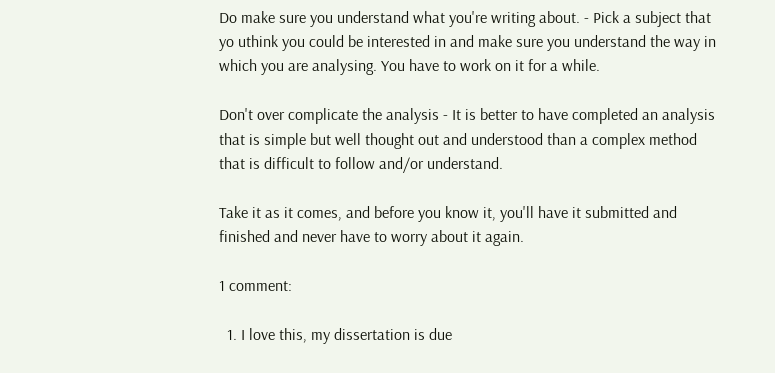Do make sure you understand what you're writing about. - Pick a subject that yo uthink you could be interested in and make sure you understand the way in which you are analysing. You have to work on it for a while.

Don't over complicate the analysis - It is better to have completed an analysis that is simple but well thought out and understood than a complex method that is difficult to follow and/or understand.

Take it as it comes, and before you know it, you'll have it submitted and finished and never have to worry about it again.

1 comment:

  1. I love this, my dissertation is due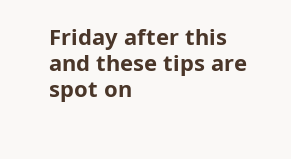Friday after this and these tips are spot on